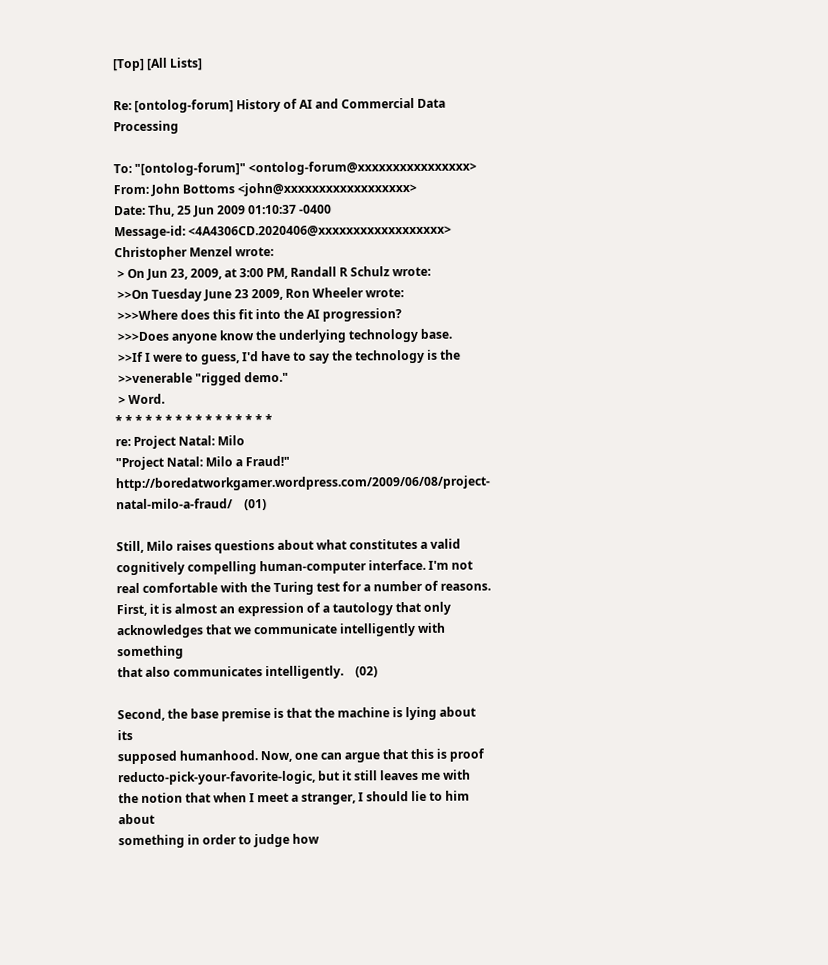[Top] [All Lists]

Re: [ontolog-forum] History of AI and Commercial Data Processing

To: "[ontolog-forum]" <ontolog-forum@xxxxxxxxxxxxxxxx>
From: John Bottoms <john@xxxxxxxxxxxxxxxxxx>
Date: Thu, 25 Jun 2009 01:10:37 -0400
Message-id: <4A4306CD.2020406@xxxxxxxxxxxxxxxxxx>
Christopher Menzel wrote:
 > On Jun 23, 2009, at 3:00 PM, Randall R Schulz wrote:
 >>On Tuesday June 23 2009, Ron Wheeler wrote:
 >>>Where does this fit into the AI progression?
 >>>Does anyone know the underlying technology base.
 >>If I were to guess, I'd have to say the technology is the
 >>venerable "rigged demo."
 > Word.
* * * * * * * * * * * * * * * *
re: Project Natal: Milo
"Project Natal: Milo a Fraud!"
http://boredatworkgamer.wordpress.com/2009/06/08/project-natal-milo-a-fraud/    (01)

Still, Milo raises questions about what constitutes a valid
cognitively compelling human-computer interface. I'm not
real comfortable with the Turing test for a number of reasons.
First, it is almost an expression of a tautology that only
acknowledges that we communicate intelligently with something
that also communicates intelligently.    (02)

Second, the base premise is that the machine is lying about its
supposed humanhood. Now, one can argue that this is proof
reducto-pick-your-favorite-logic, but it still leaves me with
the notion that when I meet a stranger, I should lie to him about
something in order to judge how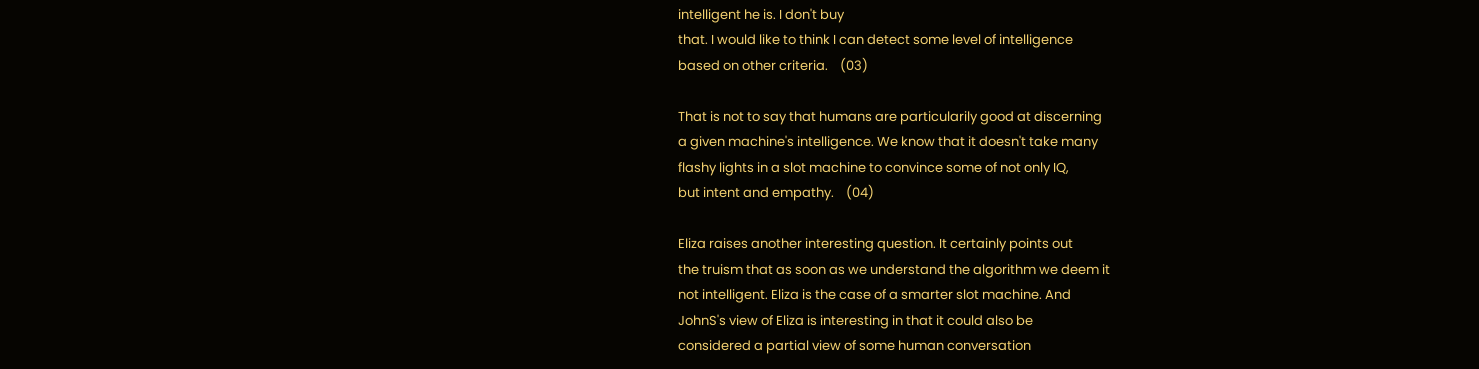intelligent he is. I don't buy
that. I would like to think I can detect some level of intelligence
based on other criteria.    (03)

That is not to say that humans are particularily good at discerning
a given machine's intelligence. We know that it doesn't take many
flashy lights in a slot machine to convince some of not only IQ,
but intent and empathy.    (04)

Eliza raises another interesting question. It certainly points out
the truism that as soon as we understand the algorithm we deem it
not intelligent. Eliza is the case of a smarter slot machine. And
JohnS's view of Eliza is interesting in that it could also be
considered a partial view of some human conversation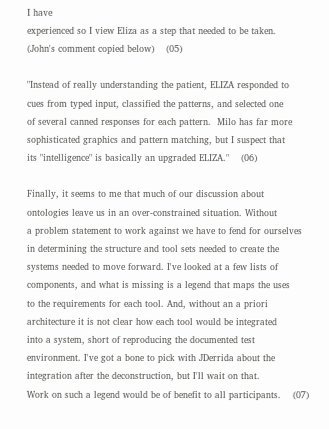I have
experienced so I view Eliza as a step that needed to be taken.
(John's comment copied below)    (05)

"Instead of really understanding the patient, ELIZA responded to
cues from typed input, classified the patterns, and selected one
of several canned responses for each pattern.  Milo has far more
sophisticated graphics and pattern matching, but I suspect that
its "intelligence" is basically an upgraded ELIZA."    (06)

Finally, it seems to me that much of our discussion about
ontologies leave us in an over-constrained situation. Without
a problem statement to work against we have to fend for ourselves
in determining the structure and tool sets needed to create the
systems needed to move forward. I've looked at a few lists of
components, and what is missing is a legend that maps the uses
to the requirements for each tool. And, without an a priori
architecture it is not clear how each tool would be integrated
into a system, short of reproducing the documented test
environment. I've got a bone to pick with JDerrida about the
integration after the deconstruction, but I'll wait on that.
Work on such a legend would be of benefit to all participants.    (07)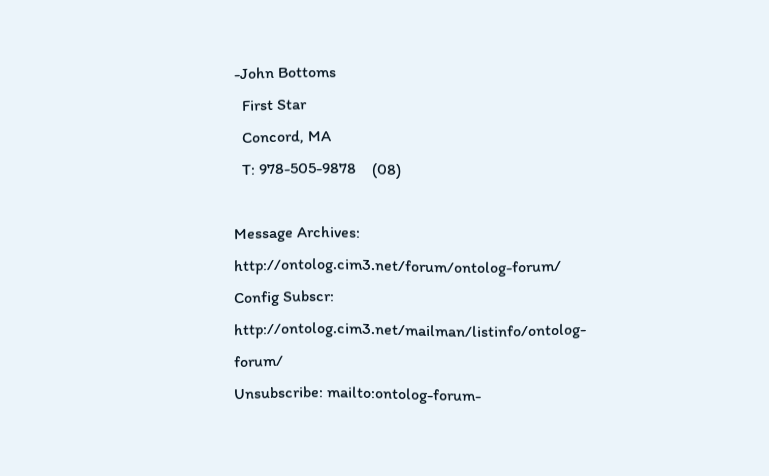-John Bottoms
  First Star
  Concord, MA
  T: 978-505-9878    (08)

Message Archives: http://ontolog.cim3.net/forum/ontolog-forum/
Config Subscr: http://ontolog.cim3.net/mailman/listinfo/ontolog-forum/
Unsubscribe: mailto:ontolog-forum-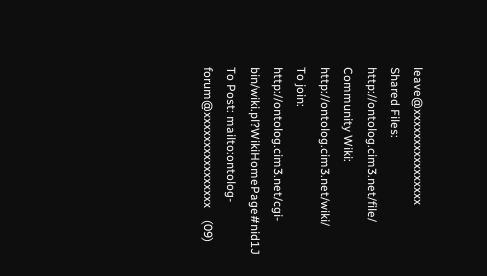leave@xxxxxxxxxxxxxxxx
Shared Files: http://ontolog.cim3.net/file/
Community Wiki: http://ontolog.cim3.net/wiki/
To join: http://ontolog.cim3.net/cgi-bin/wiki.pl?WikiHomePage#nid1J
To Post: mailto:ontolog-forum@xxxxxxxxxxxxxxxx    (09)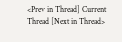<Prev in Thread] Current Thread [Next in Thread>